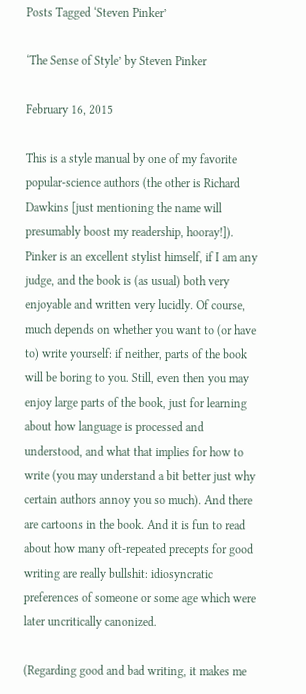Posts Tagged ‘Steven Pinker’

‘The Sense of Style’ by Steven Pinker

February 16, 2015

This is a style manual by one of my favorite popular-science authors (the other is Richard Dawkins [just mentioning the name will presumably boost my readership, hooray!]). Pinker is an excellent stylist himself, if I am any judge, and the book is (as usual) both very enjoyable and written very lucidly. Of course, much depends on whether you want to (or have to) write yourself: if neither, parts of the book will be boring to you. Still, even then you may enjoy large parts of the book, just for learning about how language is processed and understood, and what that implies for how to write (you may understand a bit better just why certain authors annoy you so much). And there are cartoons in the book. And it is fun to read about how many oft-repeated precepts for good writing are really bullshit: idiosyncratic preferences of someone or some age which were later uncritically canonized.

(Regarding good and bad writing, it makes me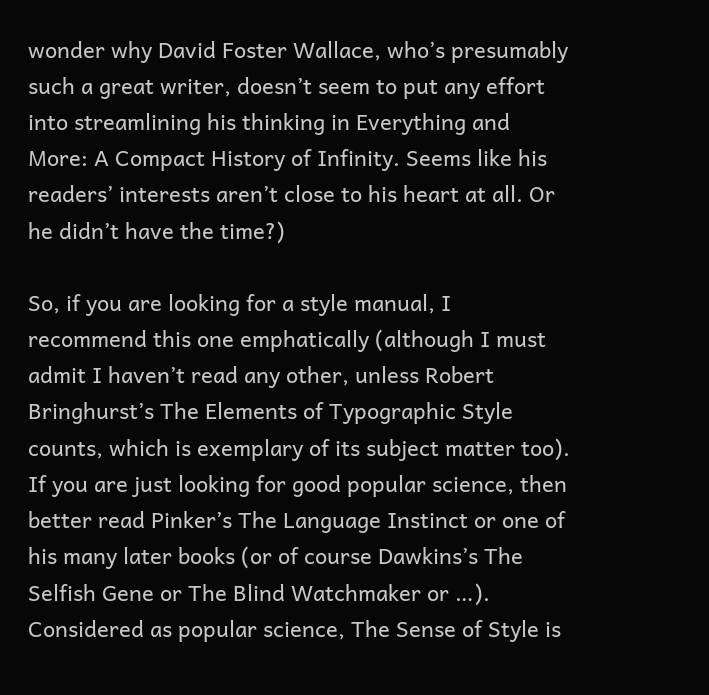wonder why David Foster Wallace, who’s presumably such a great writer, doesn’t seem to put any effort into streamlining his thinking in Everything and More: A Compact History of Infinity. Seems like his readers’ interests aren’t close to his heart at all. Or he didn’t have the time?)

So, if you are looking for a style manual, I recommend this one emphatically (although I must admit I haven’t read any other, unless Robert Bringhurst’s The Elements of Typographic Style counts, which is exemplary of its subject matter too). If you are just looking for good popular science, then better read Pinker’s The Language Instinct or one of his many later books (or of course Dawkins’s The Selfish Gene or The Blind Watchmaker or …). Considered as popular science, The Sense of Style is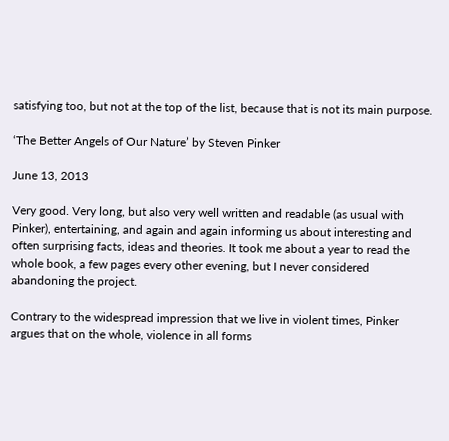satisfying too, but not at the top of the list, because that is not its main purpose.

‘The Better Angels of Our Nature’ by Steven Pinker

June 13, 2013

Very good. Very long, but also very well written and readable (as usual with Pinker), entertaining, and again and again informing us about interesting and often surprising facts, ideas and theories. It took me about a year to read the whole book, a few pages every other evening, but I never considered abandoning the project.

Contrary to the widespread impression that we live in violent times, Pinker argues that on the whole, violence in all forms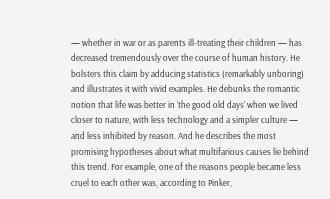— whether in war or as parents ill-treating their children — has decreased tremendously over the course of human history. He bolsters this claim by adducing statistics (remarkably unboring) and illustrates it with vivid examples. He debunks the romantic notion that life was better in ‘the good old days’ when we lived closer to nature, with less technology and a simpler culture — and less inhibited by reason. And he describes the most promising hypotheses about what multifarious causes lie behind this trend. For example, one of the reasons people became less cruel to each other was, according to Pinker,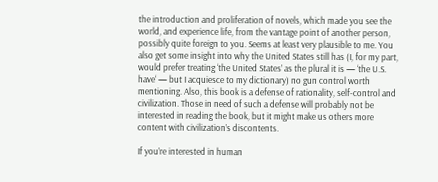the introduction and proliferation of novels, which made you see the world, and experience life, from the vantage point of another person, possibly quite foreign to you. Seems at least very plausible to me. You also get some insight into why the United States still has (I, for my part, would prefer treating ‘the United States’ as the plural it is — ‘the U.S. have‘ — but I acquiesce to my dictionary) no gun control worth mentioning. Also, this book is a defense of rationality, self-control and civilization. Those in need of such a defense will probably not be interested in reading the book, but it might make us others more content with civilization’s discontents.

If you’re interested in human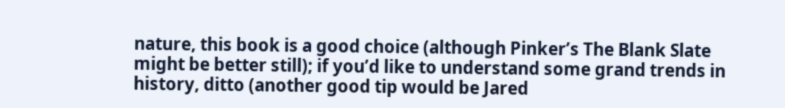nature, this book is a good choice (although Pinker’s The Blank Slate might be better still); if you’d like to understand some grand trends in history, ditto (another good tip would be Jared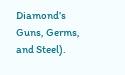Diamond’s Guns, Germs, and Steel).